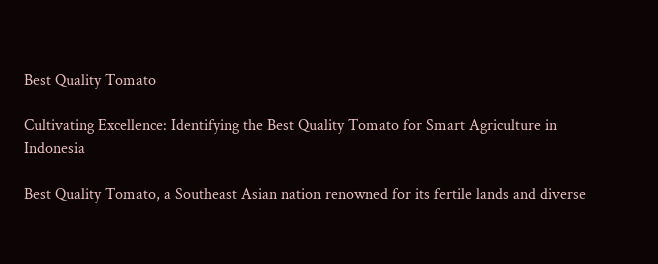Best Quality Tomato

Cultivating Excellence: Identifying the Best Quality Tomato for Smart Agriculture in Indonesia

Best Quality Tomato, a Southeast Asian nation renowned for its fertile lands and diverse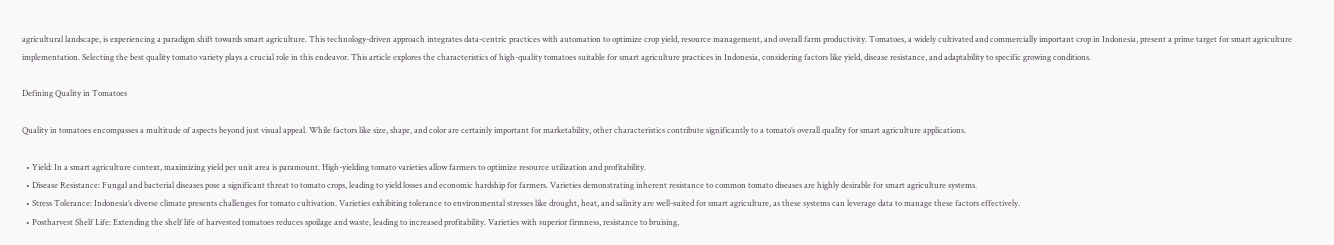agricultural landscape, is experiencing a paradigm shift towards smart agriculture. This technology-driven approach integrates data-centric practices with automation to optimize crop yield, resource management, and overall farm productivity. Tomatoes, a widely cultivated and commercially important crop in Indonesia, present a prime target for smart agriculture implementation. Selecting the best quality tomato variety plays a crucial role in this endeavor. This article explores the characteristics of high-quality tomatoes suitable for smart agriculture practices in Indonesia, considering factors like yield, disease resistance, and adaptability to specific growing conditions.

Defining Quality in Tomatoes

Quality in tomatoes encompasses a multitude of aspects beyond just visual appeal. While factors like size, shape, and color are certainly important for marketability, other characteristics contribute significantly to a tomato’s overall quality for smart agriculture applications.

  • Yield: In a smart agriculture context, maximizing yield per unit area is paramount. High-yielding tomato varieties allow farmers to optimize resource utilization and profitability.
  • Disease Resistance: Fungal and bacterial diseases pose a significant threat to tomato crops, leading to yield losses and economic hardship for farmers. Varieties demonstrating inherent resistance to common tomato diseases are highly desirable for smart agriculture systems.
  • Stress Tolerance: Indonesia’s diverse climate presents challenges for tomato cultivation. Varieties exhibiting tolerance to environmental stresses like drought, heat, and salinity are well-suited for smart agriculture, as these systems can leverage data to manage these factors effectively.
  • Postharvest Shelf Life: Extending the shelf life of harvested tomatoes reduces spoilage and waste, leading to increased profitability. Varieties with superior firmness, resistance to bruising,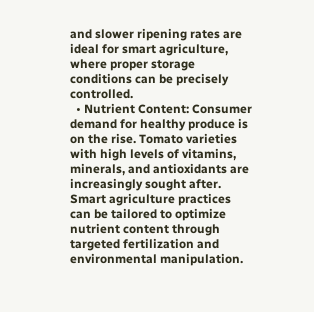and slower ripening rates are ideal for smart agriculture, where proper storage conditions can be precisely controlled.
  • Nutrient Content: Consumer demand for healthy produce is on the rise. Tomato varieties with high levels of vitamins, minerals, and antioxidants are increasingly sought after. Smart agriculture practices can be tailored to optimize nutrient content through targeted fertilization and environmental manipulation.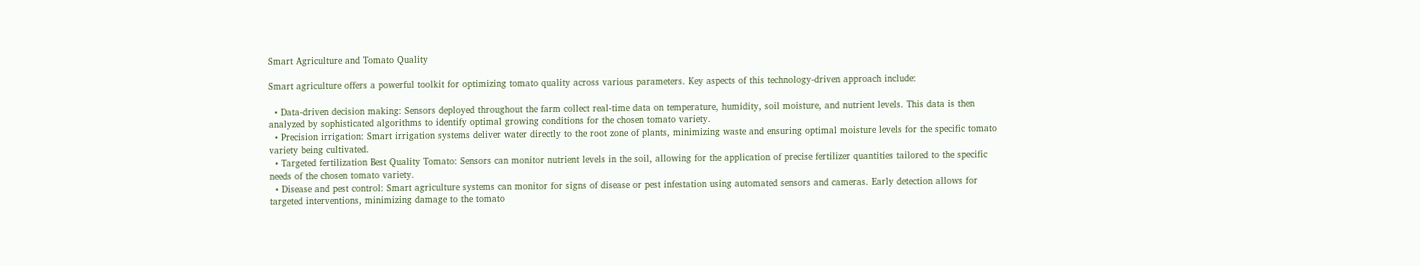Smart Agriculture and Tomato Quality

Smart agriculture offers a powerful toolkit for optimizing tomato quality across various parameters. Key aspects of this technology-driven approach include:

  • Data-driven decision making: Sensors deployed throughout the farm collect real-time data on temperature, humidity, soil moisture, and nutrient levels. This data is then analyzed by sophisticated algorithms to identify optimal growing conditions for the chosen tomato variety.
  • Precision irrigation: Smart irrigation systems deliver water directly to the root zone of plants, minimizing waste and ensuring optimal moisture levels for the specific tomato variety being cultivated.
  • Targeted fertilization Best Quality Tomato: Sensors can monitor nutrient levels in the soil, allowing for the application of precise fertilizer quantities tailored to the specific needs of the chosen tomato variety.
  • Disease and pest control: Smart agriculture systems can monitor for signs of disease or pest infestation using automated sensors and cameras. Early detection allows for targeted interventions, minimizing damage to the tomato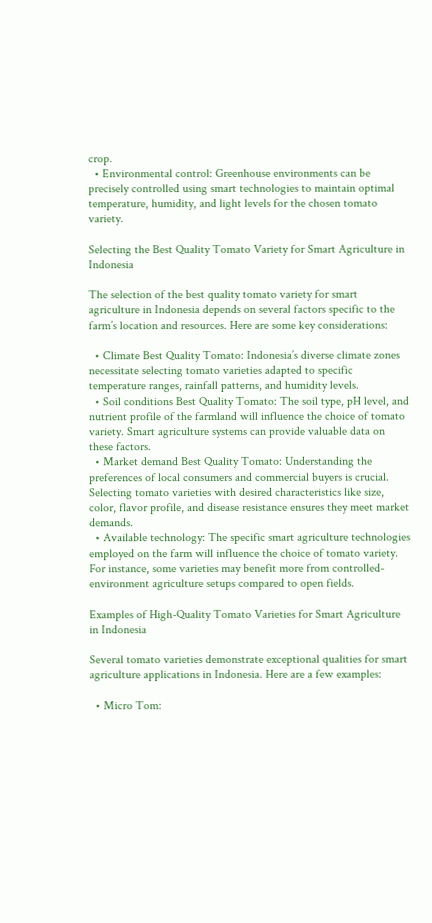crop.
  • Environmental control: Greenhouse environments can be precisely controlled using smart technologies to maintain optimal temperature, humidity, and light levels for the chosen tomato variety.

Selecting the Best Quality Tomato Variety for Smart Agriculture in Indonesia

The selection of the best quality tomato variety for smart agriculture in Indonesia depends on several factors specific to the farm’s location and resources. Here are some key considerations:

  • Climate Best Quality Tomato: Indonesia’s diverse climate zones necessitate selecting tomato varieties adapted to specific temperature ranges, rainfall patterns, and humidity levels.
  • Soil conditions Best Quality Tomato: The soil type, pH level, and nutrient profile of the farmland will influence the choice of tomato variety. Smart agriculture systems can provide valuable data on these factors.
  • Market demand Best Quality Tomato: Understanding the preferences of local consumers and commercial buyers is crucial. Selecting tomato varieties with desired characteristics like size, color, flavor profile, and disease resistance ensures they meet market demands.
  • Available technology: The specific smart agriculture technologies employed on the farm will influence the choice of tomato variety. For instance, some varieties may benefit more from controlled-environment agriculture setups compared to open fields.

Examples of High-Quality Tomato Varieties for Smart Agriculture in Indonesia

Several tomato varieties demonstrate exceptional qualities for smart agriculture applications in Indonesia. Here are a few examples:

  • Micro Tom: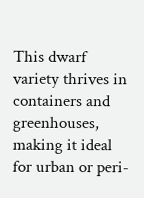This dwarf variety thrives in containers and greenhouses, making it ideal for urban or peri-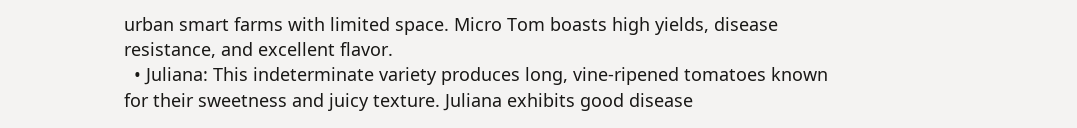urban smart farms with limited space. Micro Tom boasts high yields, disease resistance, and excellent flavor.
  • Juliana: This indeterminate variety produces long, vine-ripened tomatoes known for their sweetness and juicy texture. Juliana exhibits good disease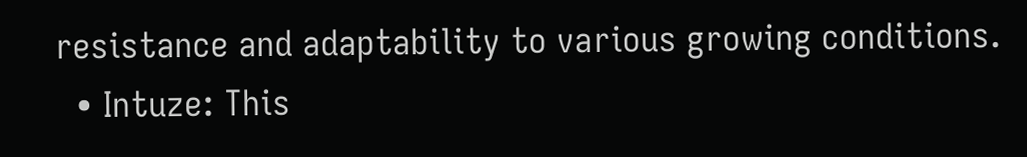resistance and adaptability to various growing conditions.
  • Intuze: This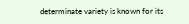determinate variety is known for its